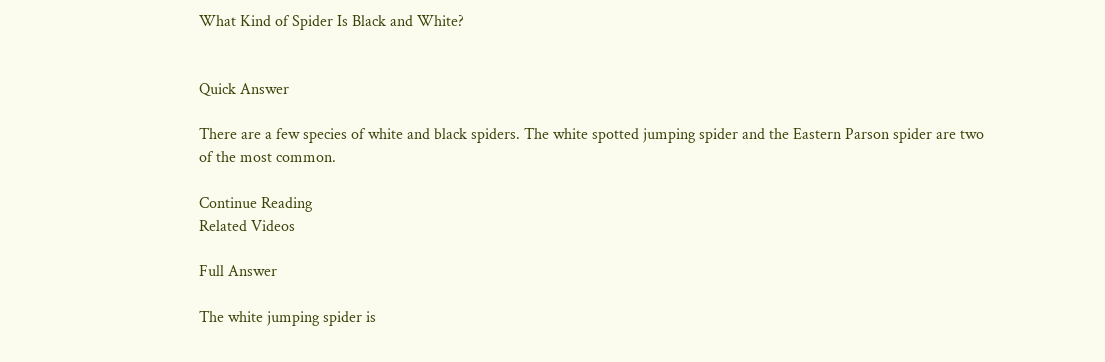What Kind of Spider Is Black and White?


Quick Answer

There are a few species of white and black spiders. The white spotted jumping spider and the Eastern Parson spider are two of the most common.

Continue Reading
Related Videos

Full Answer

The white jumping spider is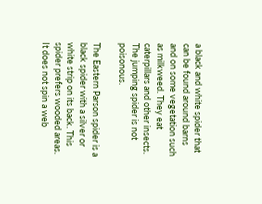a black and white spider that can be found around barns and on some vegetation such as milkweed. They eat caterpillars and other insects. The jumping spider is not poisonous.

The Eastern Parson spider is a black spider with a silver or white strip on its back. This spider prefers wooded areas. It does not spin a web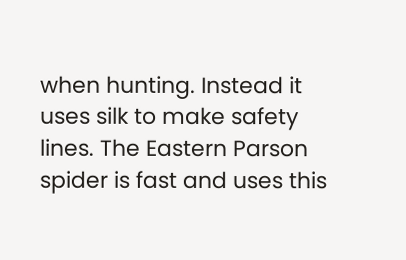when hunting. Instead it uses silk to make safety lines. The Eastern Parson spider is fast and uses this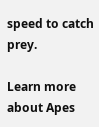speed to catch prey.

Learn more about Apes